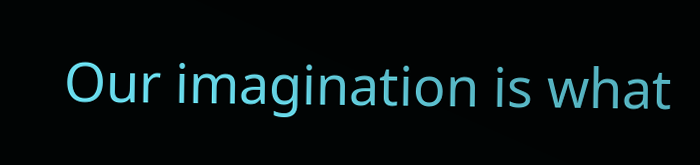Our imagination is what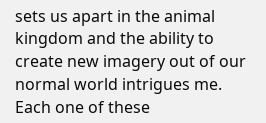sets us apart in the animal kingdom and the ability to create new imagery out of our normal world intrigues me. Each one of these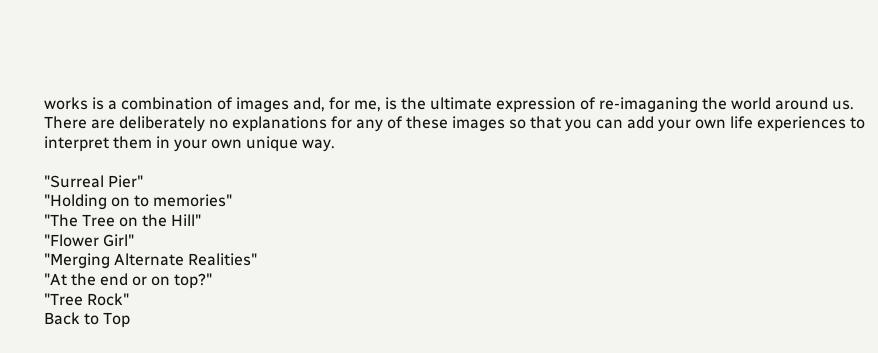works is a combination of images and, for me, is the ultimate expression of re-imaganing the world around us.
There are deliberately no explanations for any of these images so that you can add your own life experiences to interpret them in your own unique way.

"Surreal Pier"
"Holding on to memories"
"The Tree on the Hill"
"Flower Girl"
"Merging Alternate Realities"
"At the end or on top?"
"Tree Rock"
Back to Top